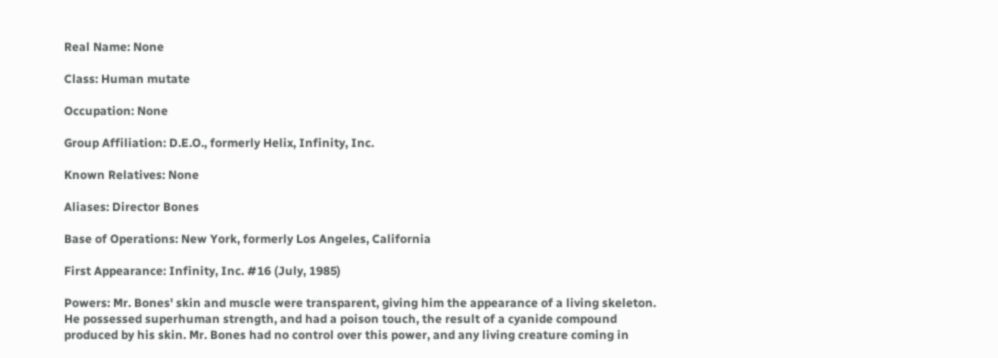Real Name: None

Class: Human mutate

Occupation: None

Group Affiliation: D.E.O., formerly Helix, Infinity, Inc.

Known Relatives: None

Aliases: Director Bones

Base of Operations: New York, formerly Los Angeles, California

First Appearance: Infinity, Inc. #16 (July, 1985)

Powers: Mr. Bones' skin and muscle were transparent, giving him the appearance of a living skeleton. He possessed superhuman strength, and had a poison touch, the result of a cyanide compound produced by his skin. Mr. Bones had no control over this power, and any living creature coming in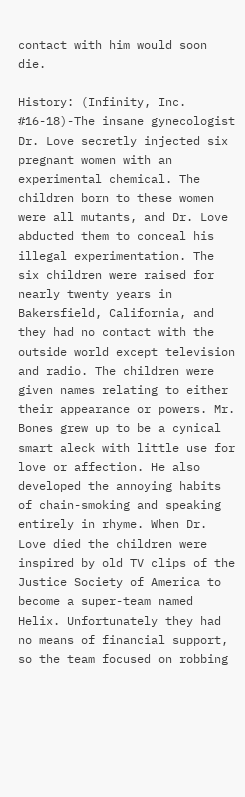contact with him would soon die.

History: (Infinity, Inc. #16-18)-The insane gynecologist Dr. Love secretly injected six pregnant women with an experimental chemical. The children born to these women were all mutants, and Dr. Love abducted them to conceal his illegal experimentation. The six children were raised for nearly twenty years in Bakersfield, California, and they had no contact with the outside world except television and radio. The children were given names relating to either their appearance or powers. Mr. Bones grew up to be a cynical smart aleck with little use for love or affection. He also developed the annoying habits of chain-smoking and speaking entirely in rhyme. When Dr. Love died the children were inspired by old TV clips of the Justice Society of America to become a super-team named Helix. Unfortunately they had no means of financial support, so the team focused on robbing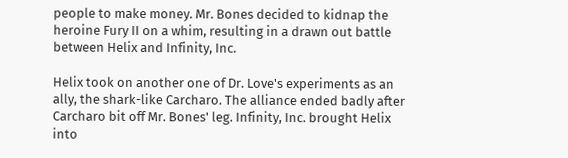people to make money. Mr. Bones decided to kidnap the heroine Fury II on a whim, resulting in a drawn out battle between Helix and Infinity, Inc.

Helix took on another one of Dr. Love's experiments as an ally, the shark-like Carcharo. The alliance ended badly after Carcharo bit off Mr. Bones' leg. Infinity, Inc. brought Helix into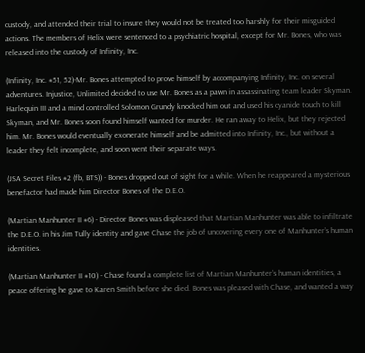custody, and attended their trial to insure they would not be treated too harshly for their misguided actions. The members of Helix were sentenced to a psychiatric hospital, except for Mr. Bones, who was released into the custody of Infinity, Inc.

(Infinity, Inc. #51, 52)-Mr. Bones attempted to prove himself by accompanying Infinity, Inc. on several adventures. Injustice, Unlimited decided to use Mr. Bones as a pawn in assassinating team leader Skyman. Harlequin III and a mind controlled Solomon Grundy knocked him out and used his cyanide touch to kill Skyman, and Mr. Bones soon found himself wanted for murder. He ran away to Helix, but they rejected him. Mr. Bones would eventually exonerate himself and be admitted into Infinity, Inc., but without a leader they felt incomplete, and soon went their separate ways.

(JSA Secret Files #2 (fb, BTS)) - Bones dropped out of sight for a while. When he reappeared a mysterious benefactor had made him Director Bones of the D.E.O.

(Martian Manhunter II #6) - Director Bones was displeased that Martian Manhunter was able to infiltrate the D.E.O. in his Jim Tully identity and gave Chase the job of uncovering every one of Manhunter’s human identities.

(Martian Manhunter II #10) - Chase found a complete list of Martian Manhunter’s human identities, a peace offering he gave to Karen Smith before she died. Bones was pleased with Chase, and wanted a way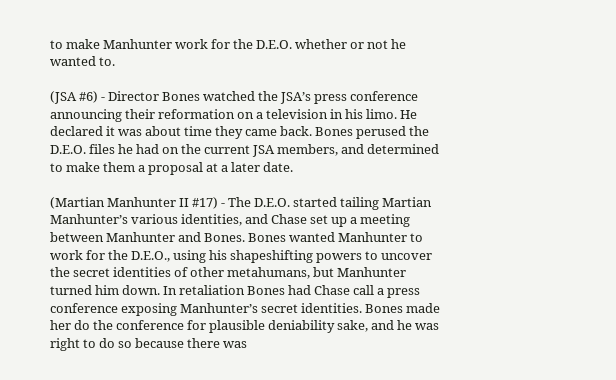to make Manhunter work for the D.E.O. whether or not he wanted to.

(JSA #6) - Director Bones watched the JSA’s press conference announcing their reformation on a television in his limo. He declared it was about time they came back. Bones perused the D.E.O. files he had on the current JSA members, and determined to make them a proposal at a later date.

(Martian Manhunter II #17) - The D.E.O. started tailing Martian Manhunter’s various identities, and Chase set up a meeting between Manhunter and Bones. Bones wanted Manhunter to work for the D.E.O., using his shapeshifting powers to uncover the secret identities of other metahumans, but Manhunter turned him down. In retaliation Bones had Chase call a press conference exposing Manhunter’s secret identities. Bones made her do the conference for plausible deniability sake, and he was right to do so because there was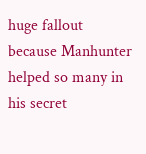huge fallout because Manhunter helped so many in his secret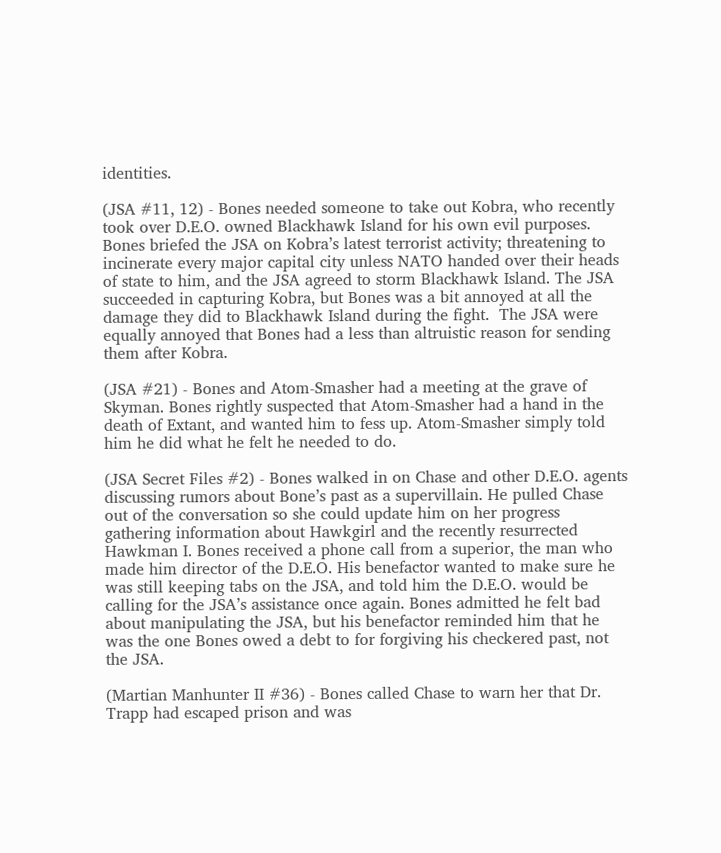identities.

(JSA #11, 12) - Bones needed someone to take out Kobra, who recently took over D.E.O. owned Blackhawk Island for his own evil purposes. Bones briefed the JSA on Kobra’s latest terrorist activity; threatening to incinerate every major capital city unless NATO handed over their heads of state to him, and the JSA agreed to storm Blackhawk Island. The JSA succeeded in capturing Kobra, but Bones was a bit annoyed at all the damage they did to Blackhawk Island during the fight.  The JSA were equally annoyed that Bones had a less than altruistic reason for sending them after Kobra.

(JSA #21) - Bones and Atom-Smasher had a meeting at the grave of Skyman. Bones rightly suspected that Atom-Smasher had a hand in the death of Extant, and wanted him to fess up. Atom-Smasher simply told him he did what he felt he needed to do.

(JSA Secret Files #2) - Bones walked in on Chase and other D.E.O. agents discussing rumors about Bone’s past as a supervillain. He pulled Chase out of the conversation so she could update him on her progress gathering information about Hawkgirl and the recently resurrected Hawkman I. Bones received a phone call from a superior, the man who made him director of the D.E.O. His benefactor wanted to make sure he was still keeping tabs on the JSA, and told him the D.E.O. would be calling for the JSA’s assistance once again. Bones admitted he felt bad about manipulating the JSA, but his benefactor reminded him that he was the one Bones owed a debt to for forgiving his checkered past, not the JSA.

(Martian Manhunter II #36) - Bones called Chase to warn her that Dr. Trapp had escaped prison and was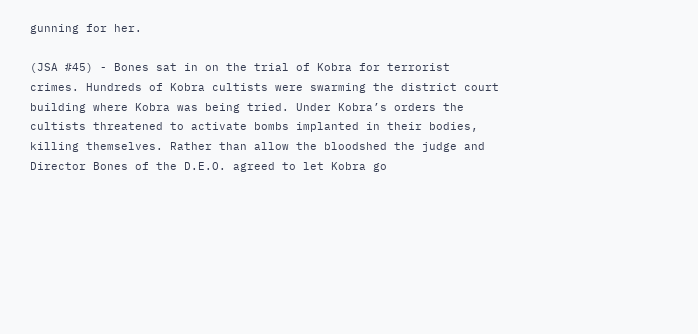gunning for her.

(JSA #45) - Bones sat in on the trial of Kobra for terrorist crimes. Hundreds of Kobra cultists were swarming the district court building where Kobra was being tried. Under Kobra’s orders the cultists threatened to activate bombs implanted in their bodies, killing themselves. Rather than allow the bloodshed the judge and Director Bones of the D.E.O. agreed to let Kobra go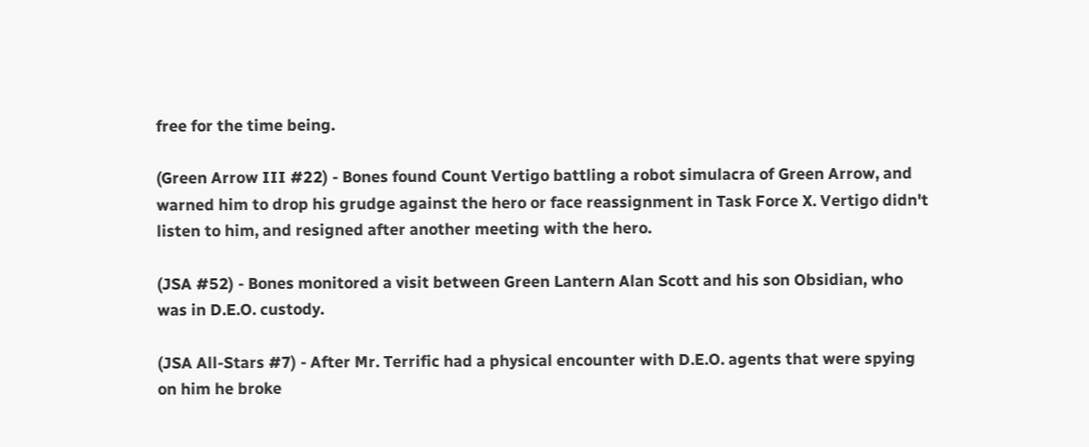free for the time being.

(Green Arrow III #22) - Bones found Count Vertigo battling a robot simulacra of Green Arrow, and warned him to drop his grudge against the hero or face reassignment in Task Force X. Vertigo didn't listen to him, and resigned after another meeting with the hero.

(JSA #52) - Bones monitored a visit between Green Lantern Alan Scott and his son Obsidian, who was in D.E.O. custody.

(JSA All-Stars #7) - After Mr. Terrific had a physical encounter with D.E.O. agents that were spying on him he broke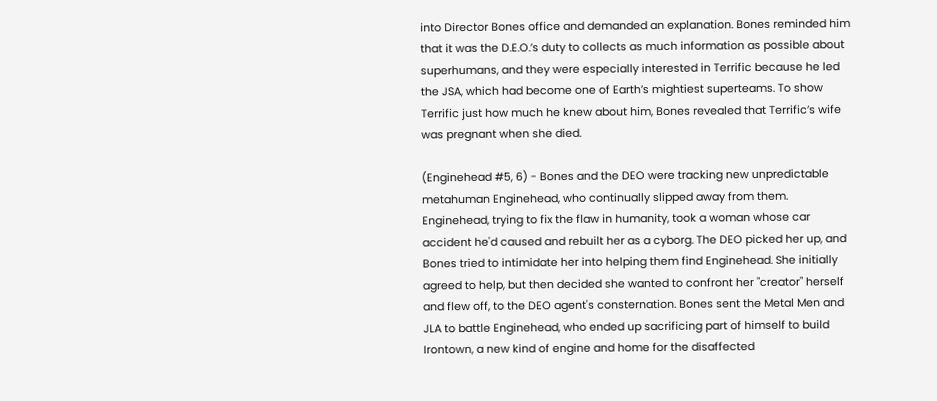into Director Bones office and demanded an explanation. Bones reminded him that it was the D.E.O.’s duty to collects as much information as possible about superhumans, and they were especially interested in Terrific because he led the JSA, which had become one of Earth’s mightiest superteams. To show Terrific just how much he knew about him, Bones revealed that Terrific’s wife was pregnant when she died.

(Enginehead #5, 6) - Bones and the DEO were tracking new unpredictable metahuman Enginehead, who continually slipped away from them. Enginehead, trying to fix the flaw in humanity, took a woman whose car accident he'd caused and rebuilt her as a cyborg. The DEO picked her up, and Bones tried to intimidate her into helping them find Enginehead. She initially agreed to help, but then decided she wanted to confront her "creator" herself and flew off, to the DEO agent's consternation. Bones sent the Metal Men and JLA to battle Enginehead, who ended up sacrificing part of himself to build Irontown, a new kind of engine and home for the disaffected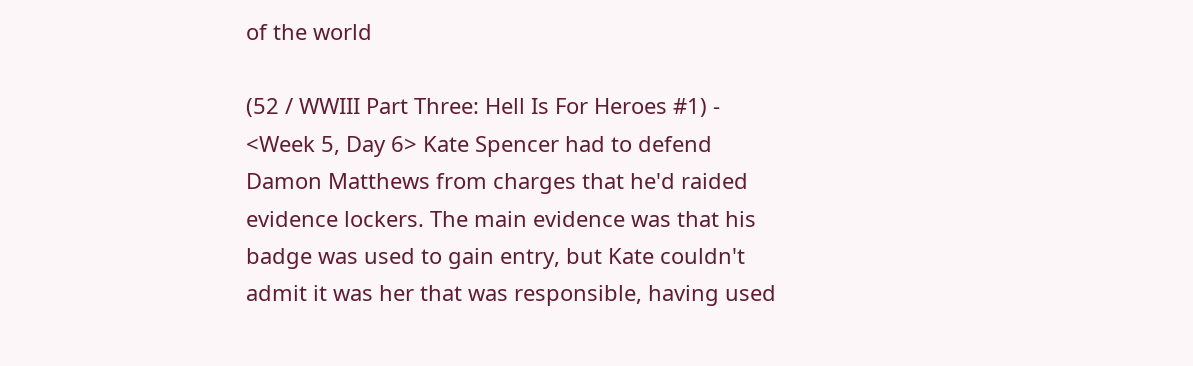of the world

(52 / WWIII Part Three: Hell Is For Heroes #1) - <Week 5, Day 6> Kate Spencer had to defend Damon Matthews from charges that he'd raided evidence lockers. The main evidence was that his badge was used to gain entry, but Kate couldn't admit it was her that was responsible, having used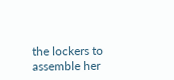the lockers to assemble her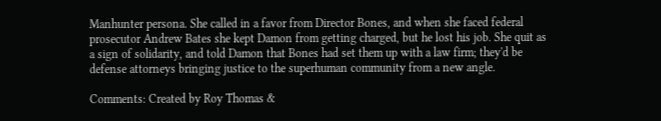Manhunter persona. She called in a favor from Director Bones, and when she faced federal prosecutor Andrew Bates she kept Damon from getting charged, but he lost his job. She quit as a sign of solidarity, and told Damon that Bones had set them up with a law firm; they'd be defense attorneys bringing justice to the superhuman community from a new angle.

Comments: Created by Roy Thomas &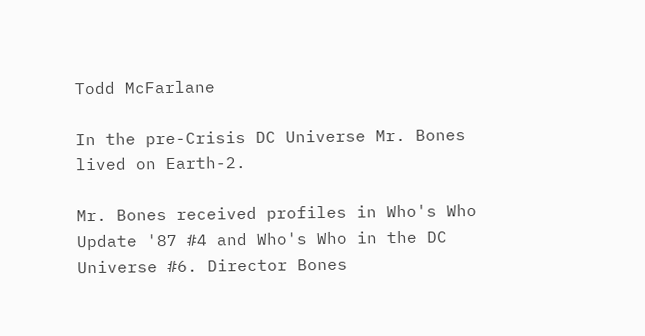Todd McFarlane

In the pre-Crisis DC Universe Mr. Bones lived on Earth-2.

Mr. Bones received profiles in Who's Who Update '87 #4 and Who's Who in the DC Universe #6. Director Bones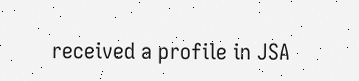received a profile in JSA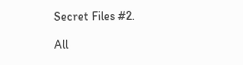Secret Files #2.

All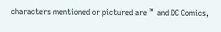characters mentioned or pictured are ™  and DC Comics,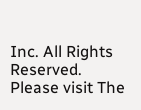Inc. All Rights Reserved. Please visit The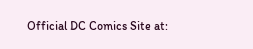Official DC Comics Site at: